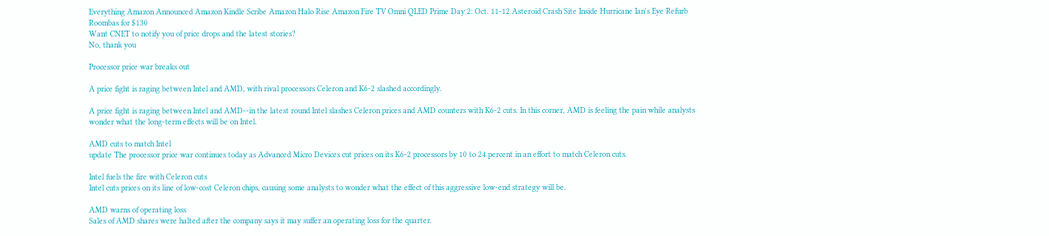Everything Amazon Announced Amazon Kindle Scribe Amazon Halo Rise Amazon Fire TV Omni QLED Prime Day 2: Oct. 11-12 Asteroid Crash Site Inside Hurricane Ian's Eye Refurb Roombas for $130
Want CNET to notify you of price drops and the latest stories?
No, thank you

Processor price war breaks out

A price fight is raging between Intel and AMD, with rival processors Celeron and K6-2 slashed accordingly.

A price fight is raging between Intel and AMD--in the latest round Intel slashes Celeron prices and AMD counters with K6-2 cuts. In this corner, AMD is feeling the pain while analysts wonder what the long-term effects will be on Intel.

AMD cuts to match Intel
update The processor price war continues today as Advanced Micro Devices cut prices on its K6-2 processors by 10 to 24 percent in an effort to match Celeron cuts.

Intel fuels the fire with Celeron cuts
Intel cuts prices on its line of low-cost Celeron chips, causing some analysts to wonder what the effect of this aggressive low-end strategy will be.

AMD warns of operating loss
Sales of AMD shares were halted after the company says it may suffer an operating loss for the quarter.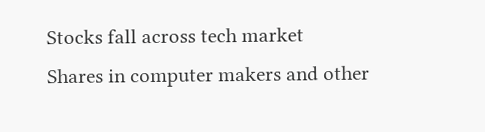Stocks fall across tech market
Shares in computer makers and other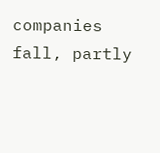companies fall, partly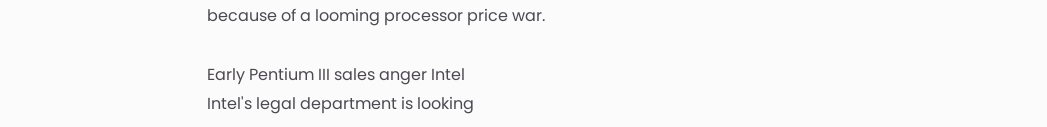because of a looming processor price war.

Early Pentium III sales anger Intel
Intel's legal department is looking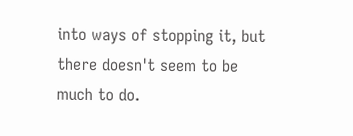into ways of stopping it, but there doesn't seem to be much to do.